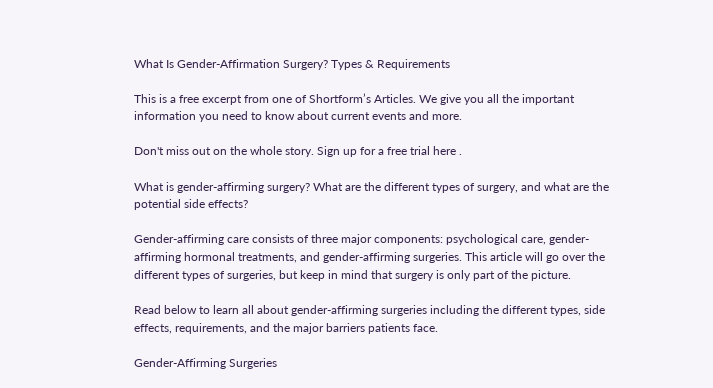What Is Gender-Affirmation Surgery? Types & Requirements

This is a free excerpt from one of Shortform’s Articles. We give you all the important information you need to know about current events and more.

Don't miss out on the whole story. Sign up for a free trial here .

What is gender-affirming surgery? What are the different types of surgery, and what are the potential side effects?

Gender-affirming care consists of three major components: psychological care, gender-affirming hormonal treatments, and gender-affirming surgeries. This article will go over the different types of surgeries, but keep in mind that surgery is only part of the picture.

Read below to learn all about gender-affirming surgeries including the different types, side effects, requirements, and the major barriers patients face.

Gender-Affirming Surgeries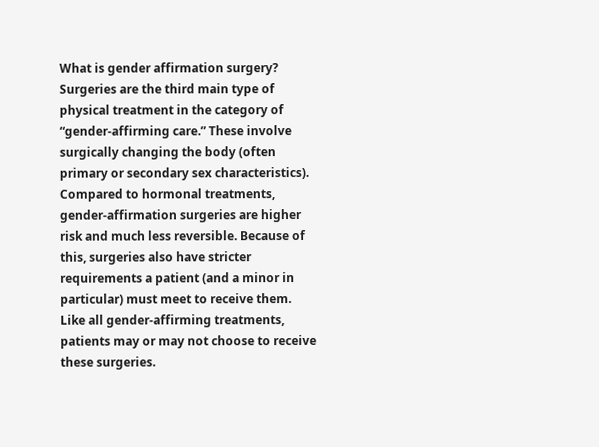What is gender affirmation surgery? Surgeries are the third main type of physical treatment in the category of “gender-affirming care.” These involve surgically changing the body (often primary or secondary sex characteristics). Compared to hormonal treatments, gender-affirmation surgeries are higher risk and much less reversible. Because of this, surgeries also have stricter requirements a patient (and a minor in particular) must meet to receive them. Like all gender-affirming treatments, patients may or may not choose to receive these surgeries.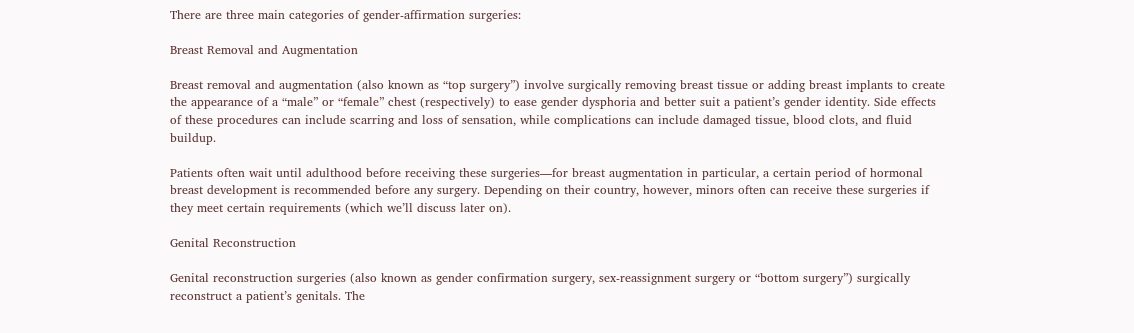There are three main categories of gender-affirmation surgeries:

Breast Removal and Augmentation

Breast removal and augmentation (also known as “top surgery”) involve surgically removing breast tissue or adding breast implants to create the appearance of a “male” or “female” chest (respectively) to ease gender dysphoria and better suit a patient’s gender identity. Side effects of these procedures can include scarring and loss of sensation, while complications can include damaged tissue, blood clots, and fluid buildup.

Patients often wait until adulthood before receiving these surgeries—for breast augmentation in particular, a certain period of hormonal breast development is recommended before any surgery. Depending on their country, however, minors often can receive these surgeries if they meet certain requirements (which we’ll discuss later on).

Genital Reconstruction

Genital reconstruction surgeries (also known as gender confirmation surgery, sex-reassignment surgery or “bottom surgery”) surgically reconstruct a patient’s genitals. The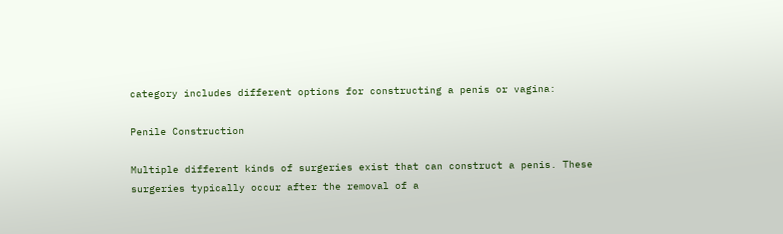category includes different options for constructing a penis or vagina:

Penile Construction

Multiple different kinds of surgeries exist that can construct a penis. These surgeries typically occur after the removal of a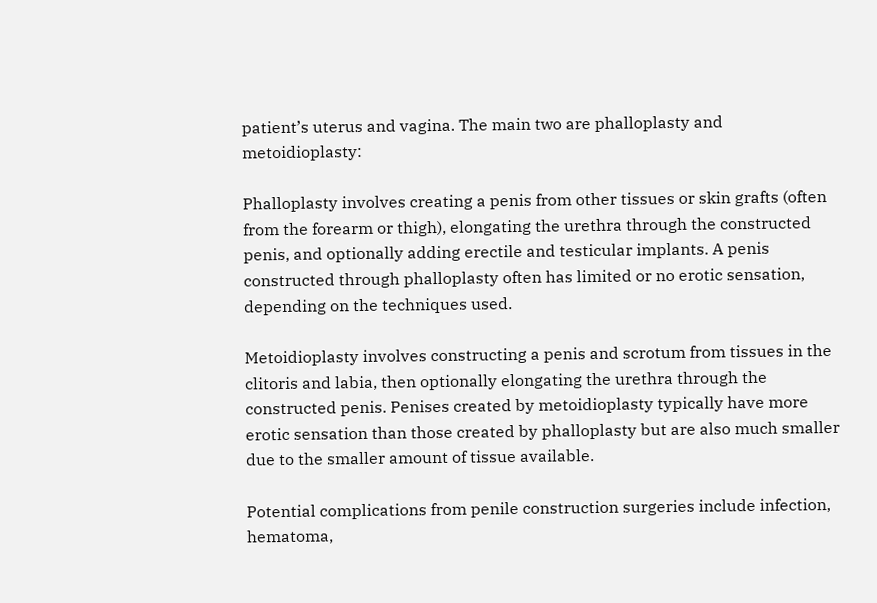patient’s uterus and vagina. The main two are phalloplasty and metoidioplasty:

Phalloplasty involves creating a penis from other tissues or skin grafts (often from the forearm or thigh), elongating the urethra through the constructed penis, and optionally adding erectile and testicular implants. A penis constructed through phalloplasty often has limited or no erotic sensation, depending on the techniques used.

Metoidioplasty involves constructing a penis and scrotum from tissues in the clitoris and labia, then optionally elongating the urethra through the constructed penis. Penises created by metoidioplasty typically have more erotic sensation than those created by phalloplasty but are also much smaller due to the smaller amount of tissue available.

Potential complications from penile construction surgeries include infection, hematoma,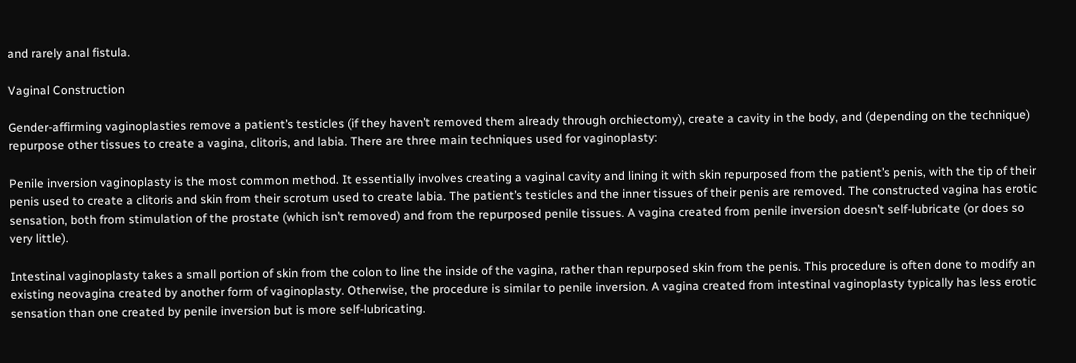and rarely anal fistula.

Vaginal Construction

Gender-affirming vaginoplasties remove a patient’s testicles (if they haven’t removed them already through orchiectomy), create a cavity in the body, and (depending on the technique) repurpose other tissues to create a vagina, clitoris, and labia. There are three main techniques used for vaginoplasty:

Penile inversion vaginoplasty is the most common method. It essentially involves creating a vaginal cavity and lining it with skin repurposed from the patient’s penis, with the tip of their penis used to create a clitoris and skin from their scrotum used to create labia. The patient’s testicles and the inner tissues of their penis are removed. The constructed vagina has erotic sensation, both from stimulation of the prostate (which isn’t removed) and from the repurposed penile tissues. A vagina created from penile inversion doesn’t self-lubricate (or does so very little).

Intestinal vaginoplasty takes a small portion of skin from the colon to line the inside of the vagina, rather than repurposed skin from the penis. This procedure is often done to modify an existing neovagina created by another form of vaginoplasty. Otherwise, the procedure is similar to penile inversion. A vagina created from intestinal vaginoplasty typically has less erotic sensation than one created by penile inversion but is more self-lubricating.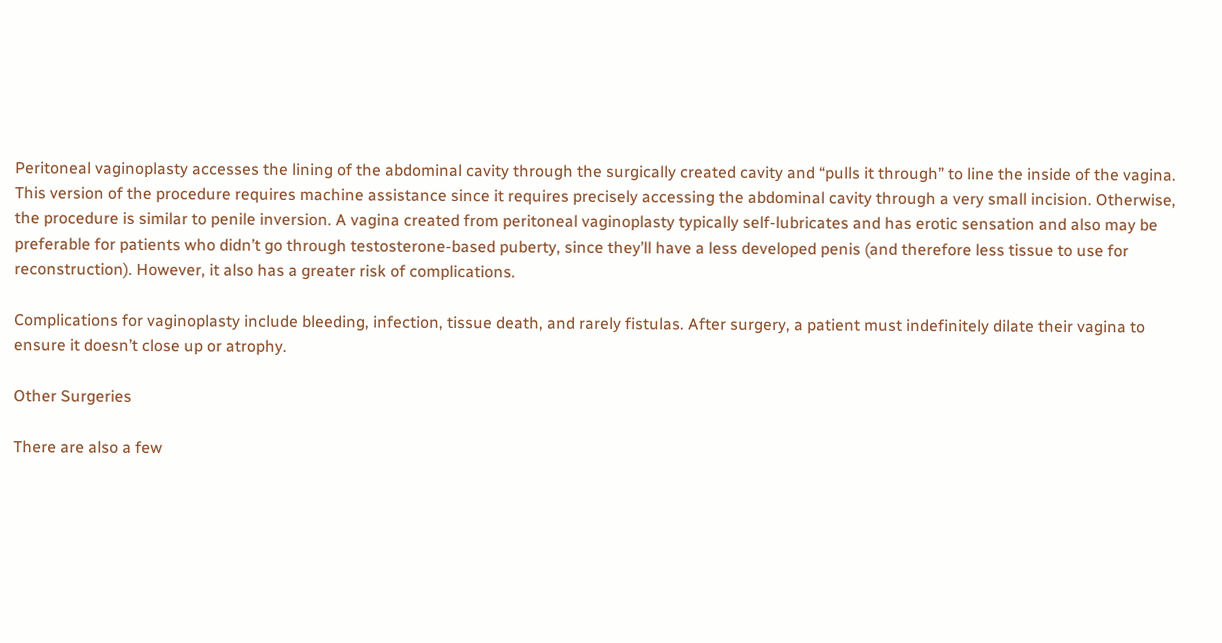Peritoneal vaginoplasty accesses the lining of the abdominal cavity through the surgically created cavity and “pulls it through” to line the inside of the vagina. This version of the procedure requires machine assistance since it requires precisely accessing the abdominal cavity through a very small incision. Otherwise, the procedure is similar to penile inversion. A vagina created from peritoneal vaginoplasty typically self-lubricates and has erotic sensation and also may be preferable for patients who didn’t go through testosterone-based puberty, since they’ll have a less developed penis (and therefore less tissue to use for reconstruction). However, it also has a greater risk of complications.

Complications for vaginoplasty include bleeding, infection, tissue death, and rarely fistulas. After surgery, a patient must indefinitely dilate their vagina to ensure it doesn’t close up or atrophy.

Other Surgeries

There are also a few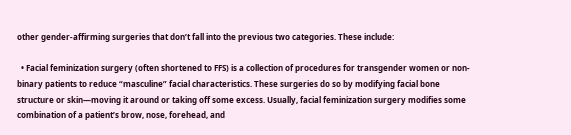other gender-affirming surgeries that don’t fall into the previous two categories. These include:

  • Facial feminization surgery (often shortened to FFS) is a collection of procedures for transgender women or non-binary patients to reduce “masculine” facial characteristics. These surgeries do so by modifying facial bone structure or skin—moving it around or taking off some excess. Usually, facial feminization surgery modifies some combination of a patient’s brow, nose, forehead, and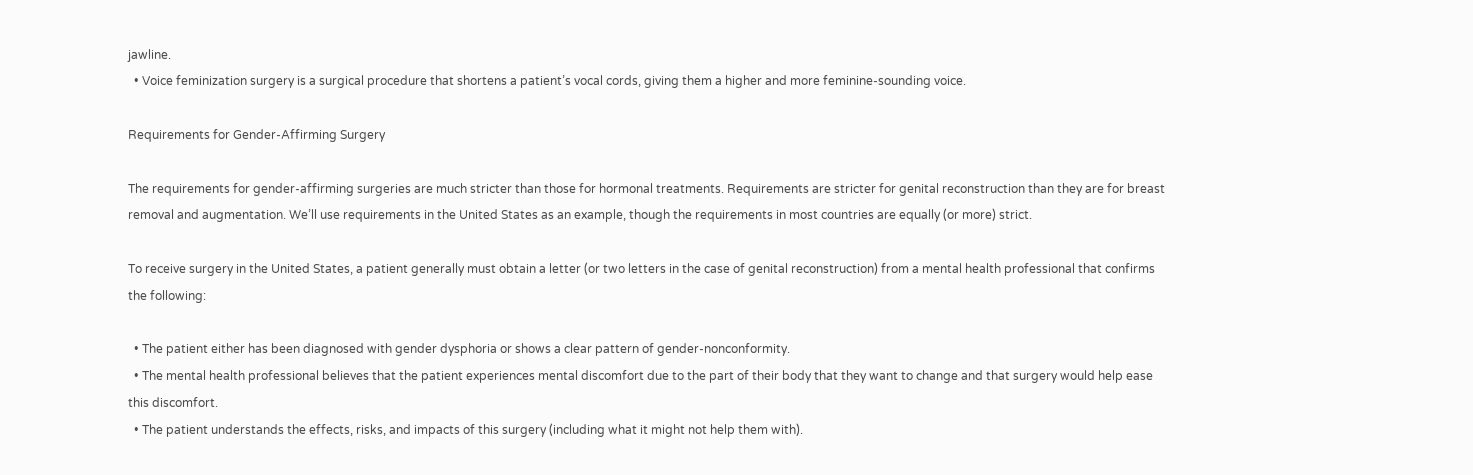jawline.
  • Voice feminization surgery is a surgical procedure that shortens a patient’s vocal cords, giving them a higher and more feminine-sounding voice.

Requirements for Gender-Affirming Surgery

The requirements for gender-affirming surgeries are much stricter than those for hormonal treatments. Requirements are stricter for genital reconstruction than they are for breast removal and augmentation. We’ll use requirements in the United States as an example, though the requirements in most countries are equally (or more) strict.

To receive surgery in the United States, a patient generally must obtain a letter (or two letters in the case of genital reconstruction) from a mental health professional that confirms the following:

  • The patient either has been diagnosed with gender dysphoria or shows a clear pattern of gender-nonconformity.
  • The mental health professional believes that the patient experiences mental discomfort due to the part of their body that they want to change and that surgery would help ease this discomfort.
  • The patient understands the effects, risks, and impacts of this surgery (including what it might not help them with).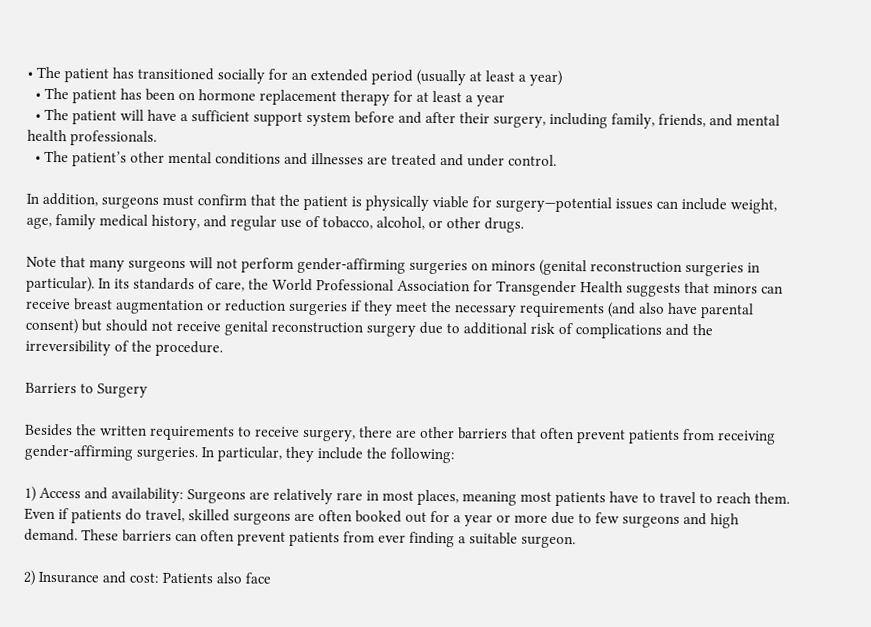• The patient has transitioned socially for an extended period (usually at least a year)
  • The patient has been on hormone replacement therapy for at least a year
  • The patient will have a sufficient support system before and after their surgery, including family, friends, and mental health professionals.
  • The patient’s other mental conditions and illnesses are treated and under control.

In addition, surgeons must confirm that the patient is physically viable for surgery—potential issues can include weight, age, family medical history, and regular use of tobacco, alcohol, or other drugs.

Note that many surgeons will not perform gender-affirming surgeries on minors (genital reconstruction surgeries in particular). In its standards of care, the World Professional Association for Transgender Health suggests that minors can receive breast augmentation or reduction surgeries if they meet the necessary requirements (and also have parental consent) but should not receive genital reconstruction surgery due to additional risk of complications and the irreversibility of the procedure.

Barriers to Surgery

Besides the written requirements to receive surgery, there are other barriers that often prevent patients from receiving gender-affirming surgeries. In particular, they include the following:

1) Access and availability: Surgeons are relatively rare in most places, meaning most patients have to travel to reach them. Even if patients do travel, skilled surgeons are often booked out for a year or more due to few surgeons and high demand. These barriers can often prevent patients from ever finding a suitable surgeon.

2) Insurance and cost: Patients also face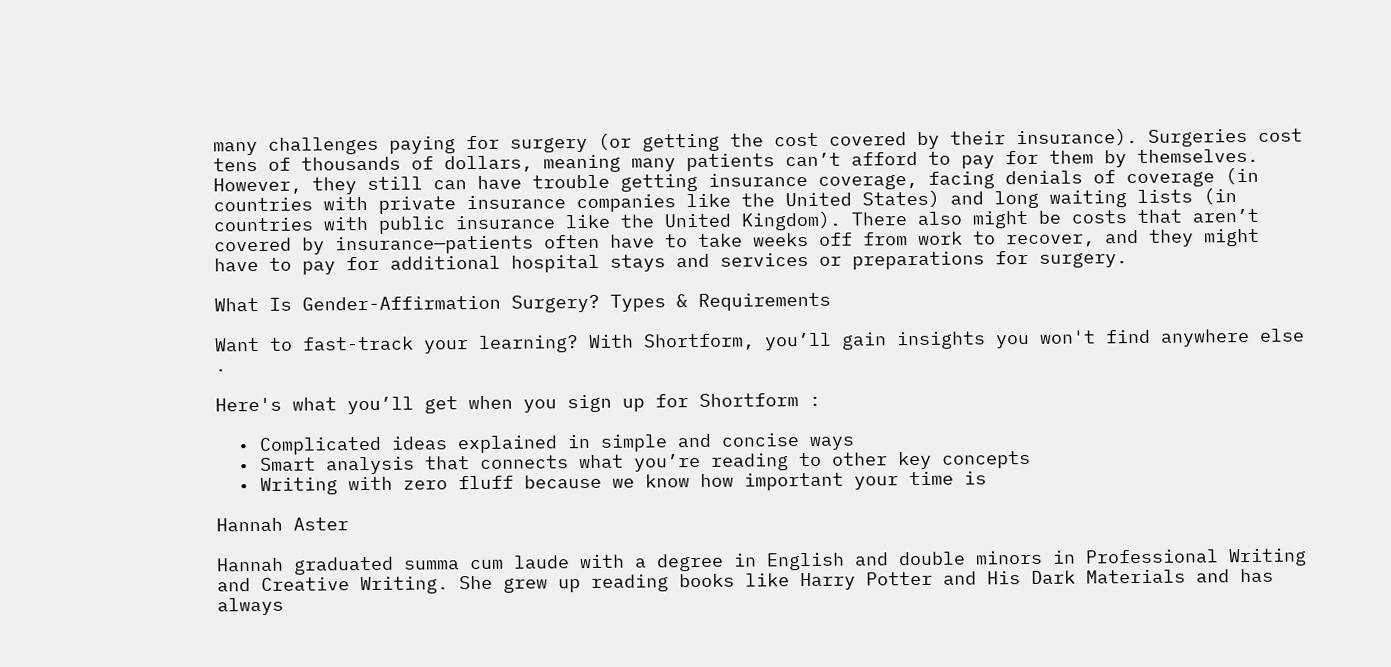many challenges paying for surgery (or getting the cost covered by their insurance). Surgeries cost tens of thousands of dollars, meaning many patients can’t afford to pay for them by themselves. However, they still can have trouble getting insurance coverage, facing denials of coverage (in countries with private insurance companies like the United States) and long waiting lists (in countries with public insurance like the United Kingdom). There also might be costs that aren’t covered by insurance—patients often have to take weeks off from work to recover, and they might have to pay for additional hospital stays and services or preparations for surgery.

What Is Gender-Affirmation Surgery? Types & Requirements

Want to fast-track your learning? With Shortform, you’ll gain insights you won't find anywhere else .

Here's what you’ll get when you sign up for Shortform :

  • Complicated ideas explained in simple and concise ways
  • Smart analysis that connects what you’re reading to other key concepts
  • Writing with zero fluff because we know how important your time is

Hannah Aster

Hannah graduated summa cum laude with a degree in English and double minors in Professional Writing and Creative Writing. She grew up reading books like Harry Potter and His Dark Materials and has always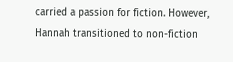carried a passion for fiction. However, Hannah transitioned to non-fiction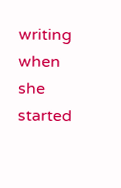writing when she started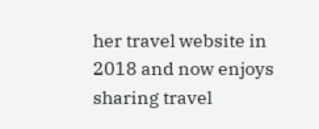her travel website in 2018 and now enjoys sharing travel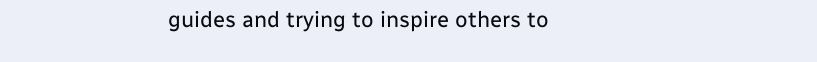guides and trying to inspire others to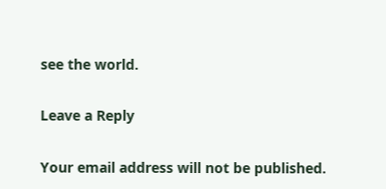see the world.

Leave a Reply

Your email address will not be published.